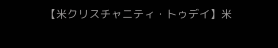【米クリスチャニティ・トゥデイ】米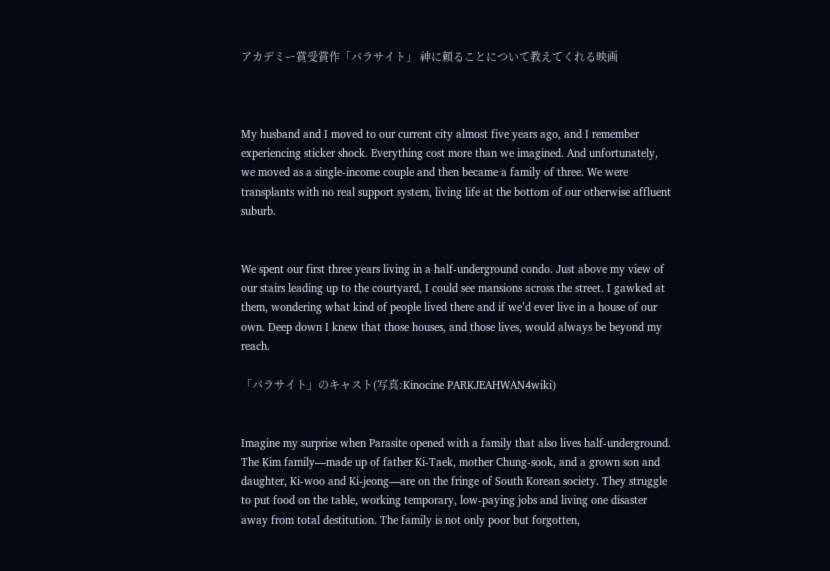アカデミー賞受賞作「パラサイト」 神に頼ることについて教えてくれる映画



My husband and I moved to our current city almost five years ago, and I remember experiencing sticker shock. Everything cost more than we imagined. And unfortunately, we moved as a single-income couple and then became a family of three. We were transplants with no real support system, living life at the bottom of our otherwise affluent suburb.


We spent our first three years living in a half-underground condo. Just above my view of our stairs leading up to the courtyard, I could see mansions across the street. I gawked at them, wondering what kind of people lived there and if we’d ever live in a house of our own. Deep down I knew that those houses, and those lives, would always be beyond my reach.

「パラサイト」のキャスト(写真:Kinocine PARKJEAHWAN4wiki)


Imagine my surprise when Parasite opened with a family that also lives half-underground. The Kim family—made up of father Ki-Taek, mother Chung-sook, and a grown son and daughter, Ki-woo and Ki-jeong—are on the fringe of South Korean society. They struggle to put food on the table, working temporary, low-paying jobs and living one disaster away from total destitution. The family is not only poor but forgotten,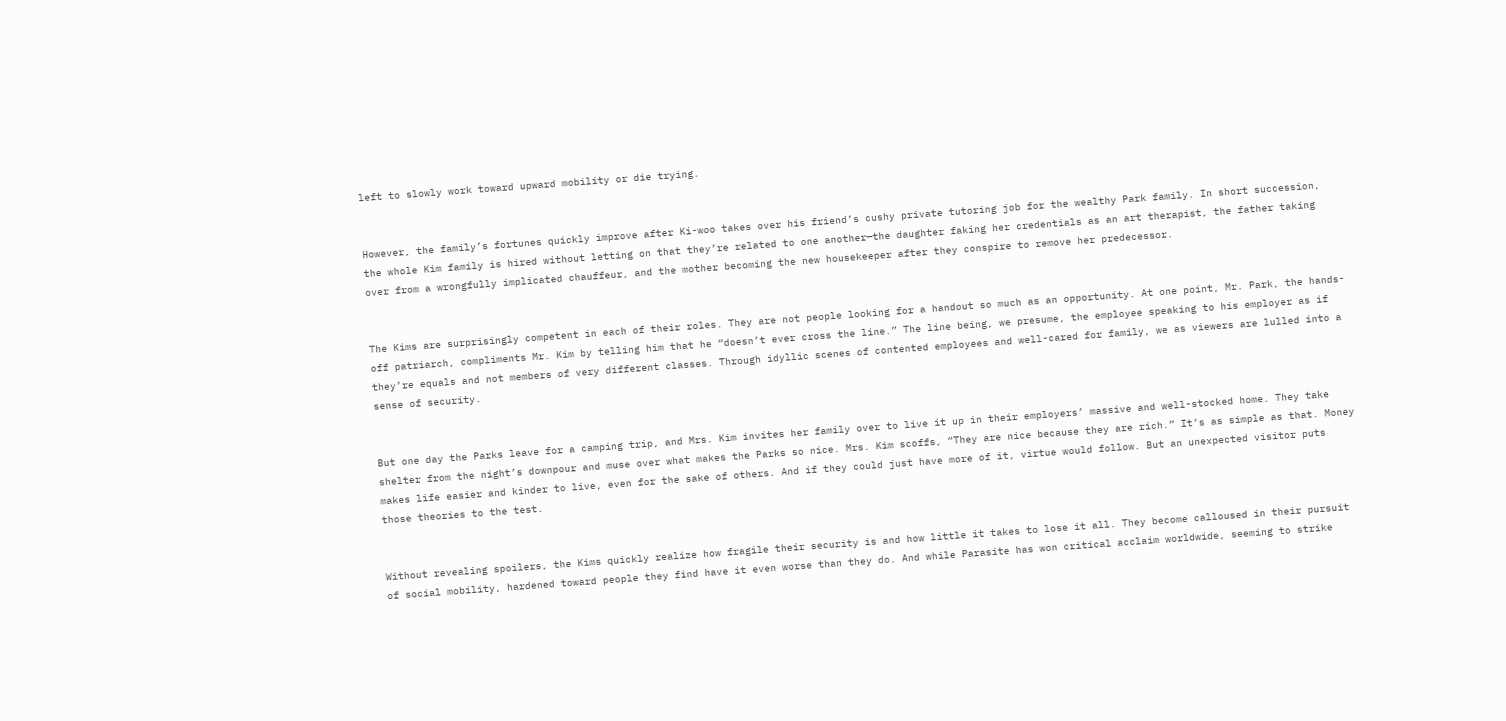left to slowly work toward upward mobility or die trying.


However, the family’s fortunes quickly improve after Ki-woo takes over his friend’s cushy private tutoring job for the wealthy Park family. In short succession, the whole Kim family is hired without letting on that they’re related to one another—the daughter faking her credentials as an art therapist, the father taking over from a wrongfully implicated chauffeur, and the mother becoming the new housekeeper after they conspire to remove her predecessor.


The Kims are surprisingly competent in each of their roles. They are not people looking for a handout so much as an opportunity. At one point, Mr. Park, the hands-off patriarch, compliments Mr. Kim by telling him that he “doesn’t ever cross the line.” The line being, we presume, the employee speaking to his employer as if they’re equals and not members of very different classes. Through idyllic scenes of contented employees and well-cared for family, we as viewers are lulled into a sense of security.


But one day the Parks leave for a camping trip, and Mrs. Kim invites her family over to live it up in their employers’ massive and well-stocked home. They take shelter from the night’s downpour and muse over what makes the Parks so nice. Mrs. Kim scoffs, “They are nice because they are rich.” It’s as simple as that. Money makes life easier and kinder to live, even for the sake of others. And if they could just have more of it, virtue would follow. But an unexpected visitor puts those theories to the test.


Without revealing spoilers, the Kims quickly realize how fragile their security is and how little it takes to lose it all. They become calloused in their pursuit of social mobility, hardened toward people they find have it even worse than they do. And while Parasite has won critical acclaim worldwide, seeming to strike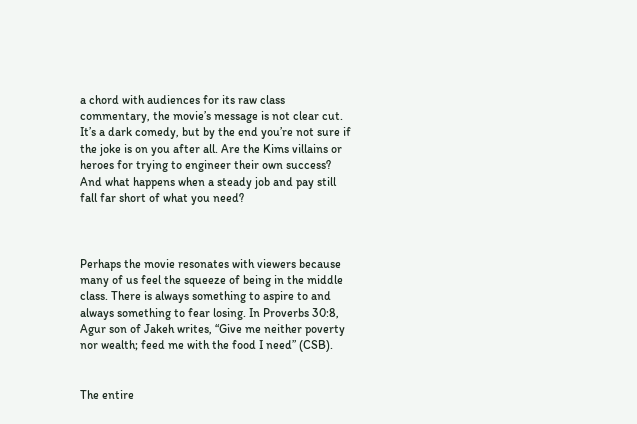a chord with audiences for its raw class commentary, the movie’s message is not clear cut. It’s a dark comedy, but by the end you’re not sure if the joke is on you after all. Are the Kims villains or heroes for trying to engineer their own success? And what happens when a steady job and pay still fall far short of what you need?



Perhaps the movie resonates with viewers because many of us feel the squeeze of being in the middle class. There is always something to aspire to and always something to fear losing. In Proverbs 30:8, Agur son of Jakeh writes, “Give me neither poverty nor wealth; feed me with the food I need” (CSB).


The entire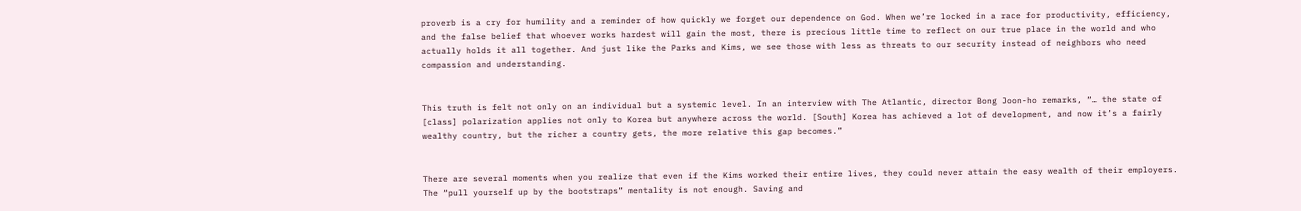proverb is a cry for humility and a reminder of how quickly we forget our dependence on God. When we’re locked in a race for productivity, efficiency, and the false belief that whoever works hardest will gain the most, there is precious little time to reflect on our true place in the world and who actually holds it all together. And just like the Parks and Kims, we see those with less as threats to our security instead of neighbors who need compassion and understanding.


This truth is felt not only on an individual but a systemic level. In an interview with The Atlantic, director Bong Joon-ho remarks, “… the state of [class] polarization applies not only to Korea but anywhere across the world. [South] Korea has achieved a lot of development, and now it’s a fairly wealthy country, but the richer a country gets, the more relative this gap becomes.”


There are several moments when you realize that even if the Kims worked their entire lives, they could never attain the easy wealth of their employers. The “pull yourself up by the bootstraps” mentality is not enough. Saving and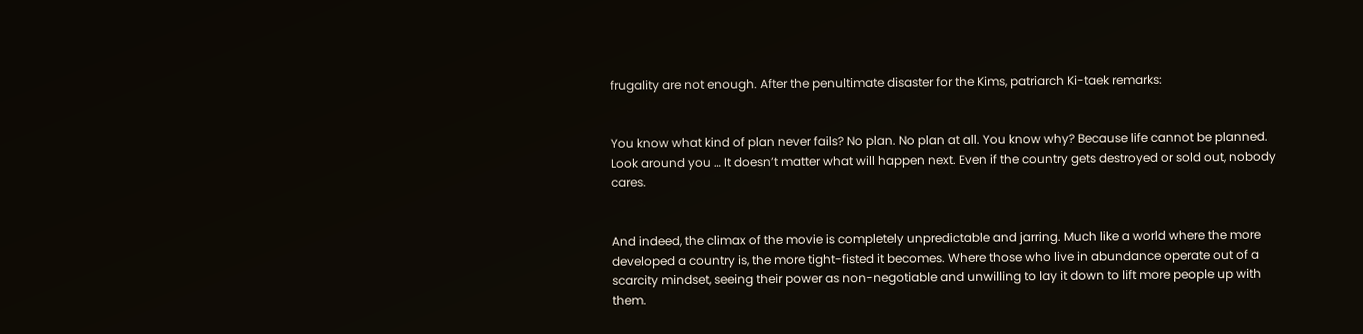frugality are not enough. After the penultimate disaster for the Kims, patriarch Ki-taek remarks:


You know what kind of plan never fails? No plan. No plan at all. You know why? Because life cannot be planned. Look around you … It doesn’t matter what will happen next. Even if the country gets destroyed or sold out, nobody cares.


And indeed, the climax of the movie is completely unpredictable and jarring. Much like a world where the more developed a country is, the more tight-fisted it becomes. Where those who live in abundance operate out of a scarcity mindset, seeing their power as non-negotiable and unwilling to lay it down to lift more people up with them.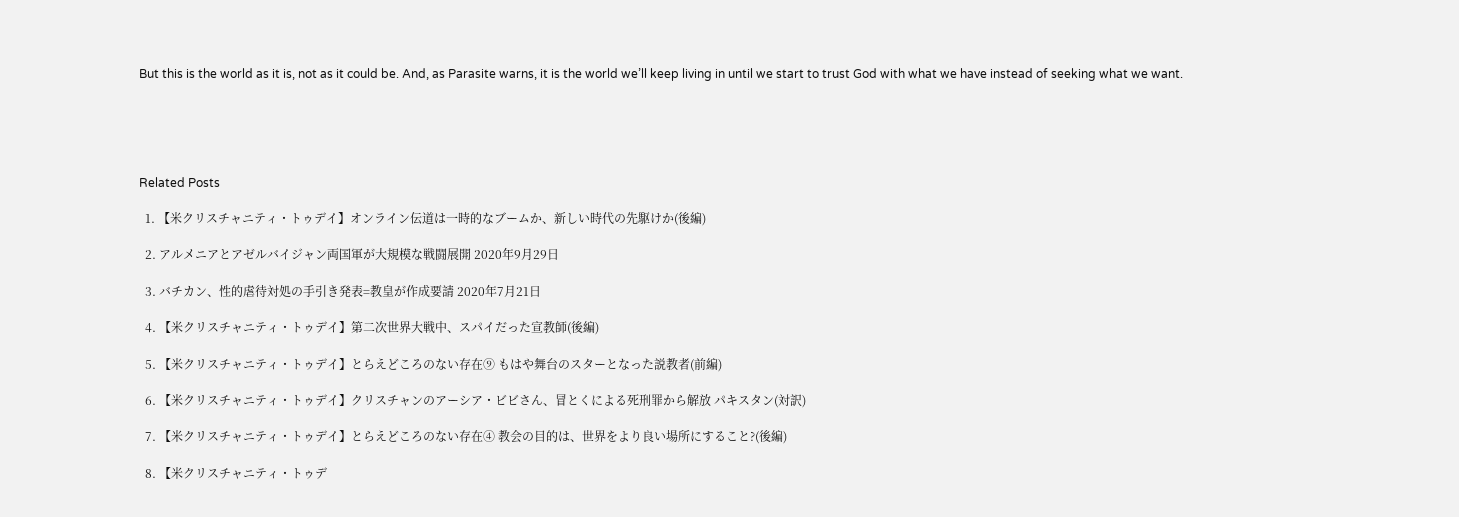But this is the world as it is, not as it could be. And, as Parasite warns, it is the world we’ll keep living in until we start to trust God with what we have instead of seeking what we want.





Related Posts

  1. 【米クリスチャニティ・トゥデイ】オンライン伝道は一時的なブームか、新しい時代の先駆けか(後編)

  2. アルメニアとアゼルバイジャン両国軍が大規模な戦闘展開 2020年9月29日

  3. バチカン、性的虐待対処の手引き発表=教皇が作成要請 2020年7月21日

  4. 【米クリスチャニティ・トゥデイ】第二次世界大戦中、スパイだった宣教師(後編)

  5. 【米クリスチャニティ・トゥデイ】とらえどころのない存在⑨ もはや舞台のスターとなった説教者(前編)

  6. 【米クリスチャニティ・トゥデイ】クリスチャンのアーシア・ビビさん、冒とくによる死刑罪から解放 パキスタン(対訳)

  7. 【米クリスチャニティ・トゥデイ】とらえどころのない存在④ 教会の目的は、世界をより良い場所にすること?(後編)

  8. 【米クリスチャニティ・トゥデ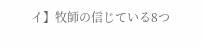イ】牧師の信じている8つ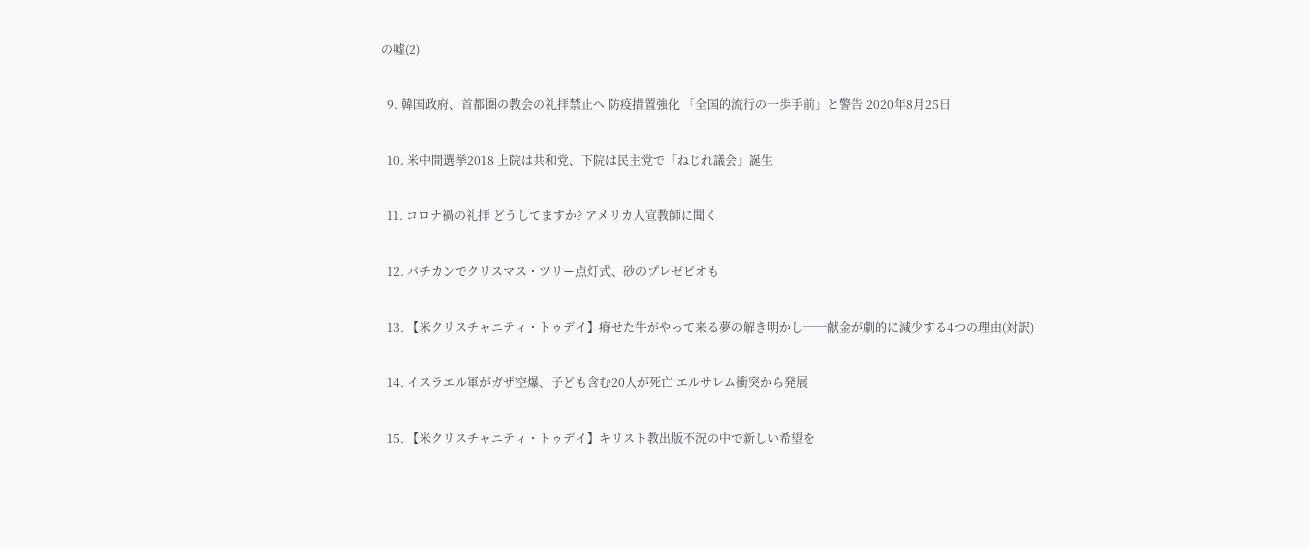の嘘(2)

  9. 韓国政府、首都圏の教会の礼拝禁止へ 防疫措置強化 「全国的流行の一歩手前」と警告 2020年8月25日

  10. 米中間選挙2018 上院は共和党、下院は民主党で「ねじれ議会」誕生

  11. コロナ禍の礼拝 どうしてますか? アメリカ人宣教師に聞く

  12. バチカンでクリスマス・ツリー点灯式、砂のプレゼピオも

  13. 【米クリスチャニティ・トゥデイ】瘠せた牛がやって来る夢の解き明かし──献金が劇的に減少する4つの理由(対訳)

  14. イスラエル軍がガザ空爆、子ども含む20人が死亡 エルサレム衝突から発展

  15. 【米クリスチャニティ・トゥデイ】キリスト教出版不況の中で新しい希望を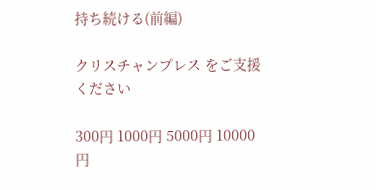持ち続ける(前編)

クリスチャンプレス をご支援ください

300円 1000円 5000円 10000円